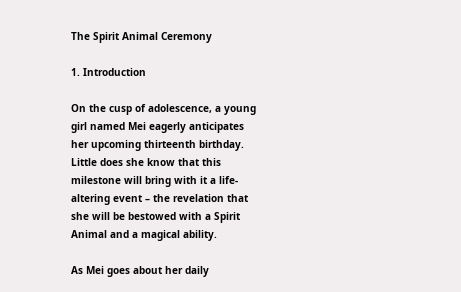The Spirit Animal Ceremony

1. Introduction

On the cusp of adolescence, a young girl named Mei eagerly anticipates her upcoming thirteenth birthday. Little does she know that this milestone will bring with it a life-altering event – the revelation that she will be bestowed with a Spirit Animal and a magical ability.

As Mei goes about her daily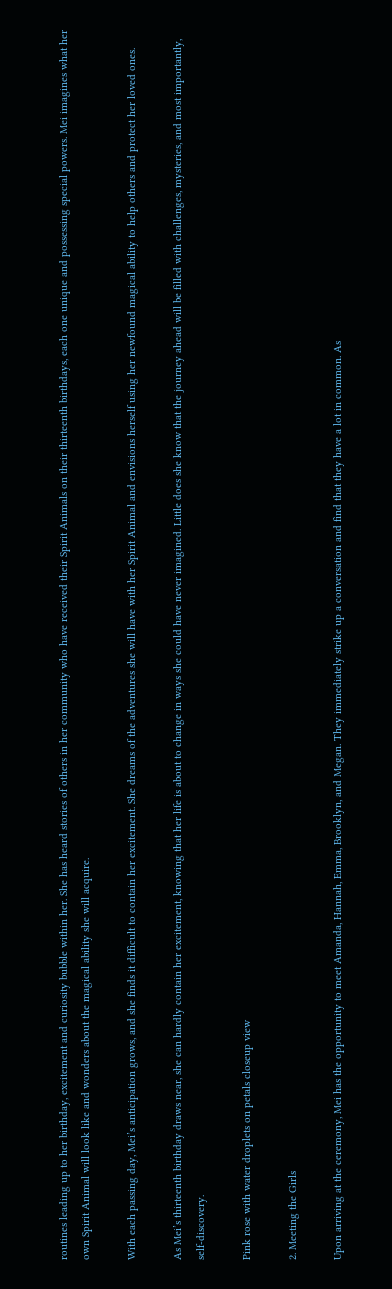routines leading up to her birthday, excitement and curiosity bubble within her. She has heard stories of others in her community who have received their Spirit Animals on their thirteenth birthdays, each one unique and possessing special powers. Mei imagines what her own Spirit Animal will look like and wonders about the magical ability she will acquire.

With each passing day, Mei’s anticipation grows, and she finds it difficult to contain her excitement. She dreams of the adventures she will have with her Spirit Animal and envisions herself using her newfound magical ability to help others and protect her loved ones.

As Mei’s thirteenth birthday draws near, she can hardly contain her excitement, knowing that her life is about to change in ways she could have never imagined. Little does she know that the journey ahead will be filled with challenges, mysteries, and most importantly, self-discovery.

Pink rose with water droplets on petals closeup view

2. Meeting the Girls

Upon arriving at the ceremony, Mei has the opportunity to meet Amanda, Hannah, Emma, Brooklyn, and Megan. They immediately strike up a conversation and find that they have a lot in common. As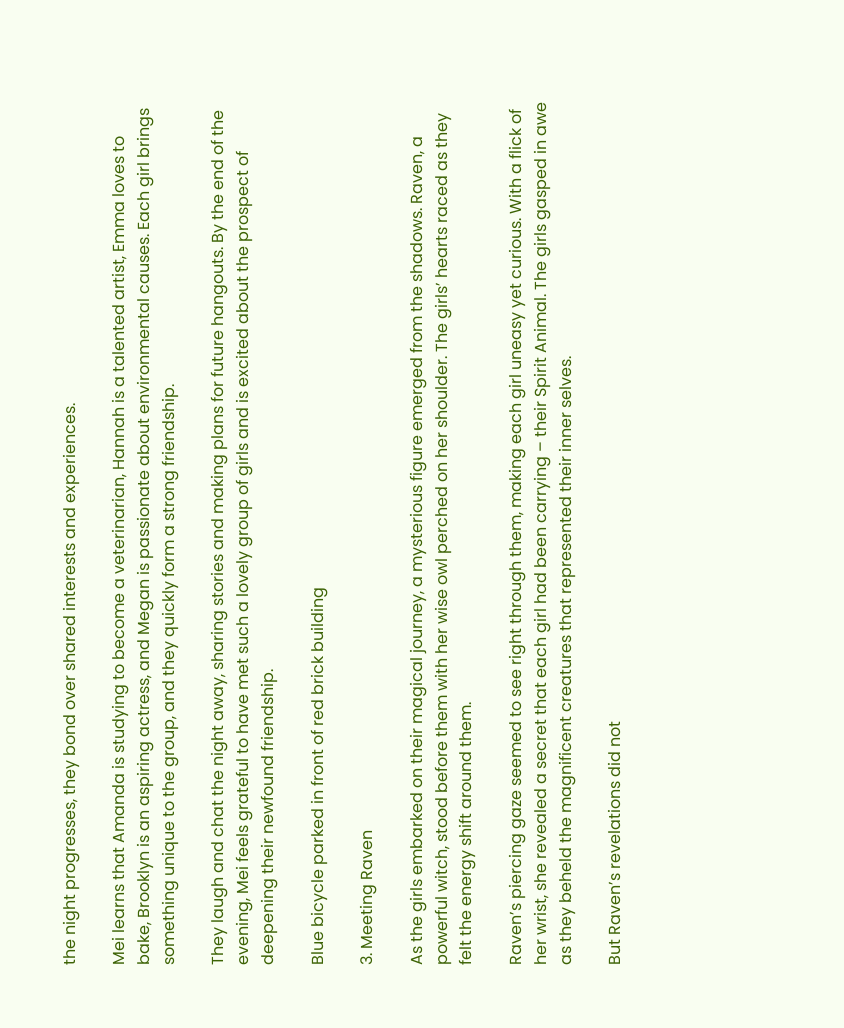the night progresses, they bond over shared interests and experiences.

Mei learns that Amanda is studying to become a veterinarian, Hannah is a talented artist, Emma loves to bake, Brooklyn is an aspiring actress, and Megan is passionate about environmental causes. Each girl brings something unique to the group, and they quickly form a strong friendship.

They laugh and chat the night away, sharing stories and making plans for future hangouts. By the end of the evening, Mei feels grateful to have met such a lovely group of girls and is excited about the prospect of deepening their newfound friendship.

Blue bicycle parked in front of red brick building

3. Meeting Raven

As the girls embarked on their magical journey, a mysterious figure emerged from the shadows. Raven, a powerful witch, stood before them with her wise owl perched on her shoulder. The girls’ hearts raced as they felt the energy shift around them.

Raven’s piercing gaze seemed to see right through them, making each girl uneasy yet curious. With a flick of her wrist, she revealed a secret that each girl had been carrying – their Spirit Animal. The girls gasped in awe as they beheld the magnificent creatures that represented their inner selves.

But Raven’s revelations did not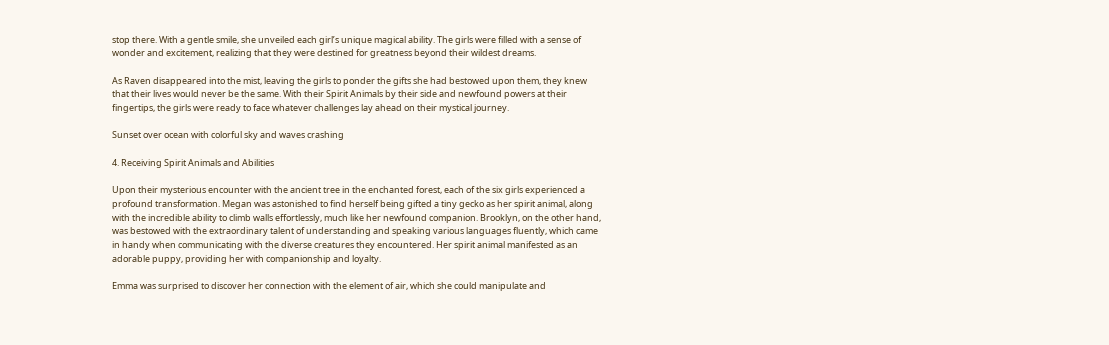stop there. With a gentle smile, she unveiled each girl’s unique magical ability. The girls were filled with a sense of wonder and excitement, realizing that they were destined for greatness beyond their wildest dreams.

As Raven disappeared into the mist, leaving the girls to ponder the gifts she had bestowed upon them, they knew that their lives would never be the same. With their Spirit Animals by their side and newfound powers at their fingertips, the girls were ready to face whatever challenges lay ahead on their mystical journey.

Sunset over ocean with colorful sky and waves crashing

4. Receiving Spirit Animals and Abilities

Upon their mysterious encounter with the ancient tree in the enchanted forest, each of the six girls experienced a profound transformation. Megan was astonished to find herself being gifted a tiny gecko as her spirit animal, along with the incredible ability to climb walls effortlessly, much like her newfound companion. Brooklyn, on the other hand, was bestowed with the extraordinary talent of understanding and speaking various languages fluently, which came in handy when communicating with the diverse creatures they encountered. Her spirit animal manifested as an adorable puppy, providing her with companionship and loyalty.

Emma was surprised to discover her connection with the element of air, which she could manipulate and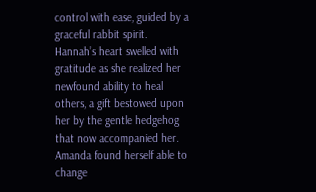control with ease, guided by a graceful rabbit spirit. Hannah’s heart swelled with gratitude as she realized her newfound ability to heal others, a gift bestowed upon her by the gentle hedgehog that now accompanied her. Amanda found herself able to change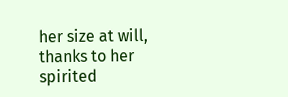her size at will, thanks to her spirited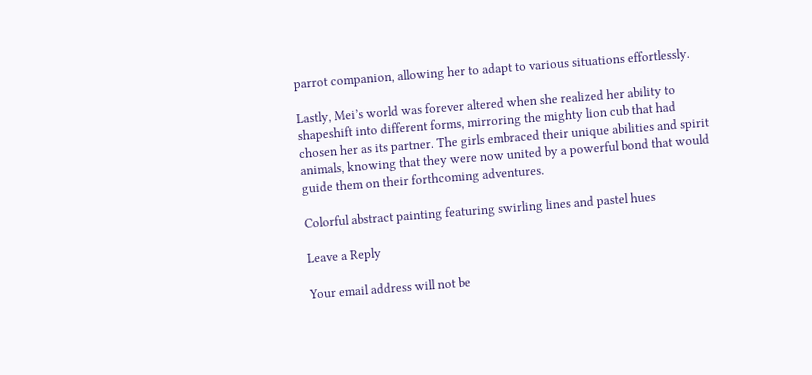parrot companion, allowing her to adapt to various situations effortlessly.

Lastly, Mei’s world was forever altered when she realized her ability to shapeshift into different forms, mirroring the mighty lion cub that had chosen her as its partner. The girls embraced their unique abilities and spirit animals, knowing that they were now united by a powerful bond that would guide them on their forthcoming adventures.

Colorful abstract painting featuring swirling lines and pastel hues

Leave a Reply

Your email address will not be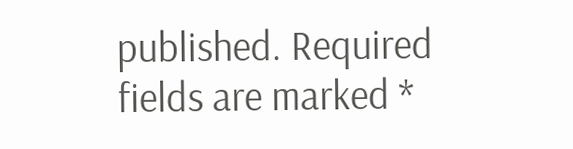published. Required fields are marked *